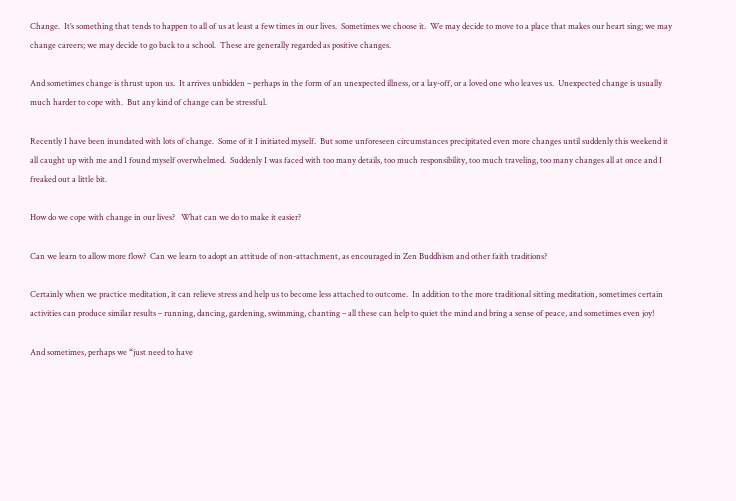Change.  It’s something that tends to happen to all of us at least a few times in our lives.  Sometimes we choose it.  We may decide to move to a place that makes our heart sing; we may change careers; we may decide to go back to a school.  These are generally regarded as positive changes.

And sometimes change is thrust upon us.  It arrives unbidden – perhaps in the form of an unexpected illness, or a lay-off, or a loved one who leaves us.  Unexpected change is usually much harder to cope with.  But any kind of change can be stressful.

Recently I have been inundated with lots of change.  Some of it I initiated myself.  But some unforeseen circumstances precipitated even more changes until suddenly this weekend it all caught up with me and I found myself overwhelmed.  Suddenly I was faced with too many details, too much responsibility, too much traveling, too many changes all at once and I freaked out a little bit.

How do we cope with change in our lives?   What can we do to make it easier?

Can we learn to allow more flow?  Can we learn to adopt an attitude of non-attachment, as encouraged in Zen Buddhism and other faith traditions?

Certainly when we practice meditation, it can relieve stress and help us to become less attached to outcome.  In addition to the more traditional sitting meditation, sometimes certain activities can produce similar results – running, dancing, gardening, swimming, chanting – all these can help to quiet the mind and bring a sense of peace, and sometimes even joy!

And sometimes, perhaps we “just need to have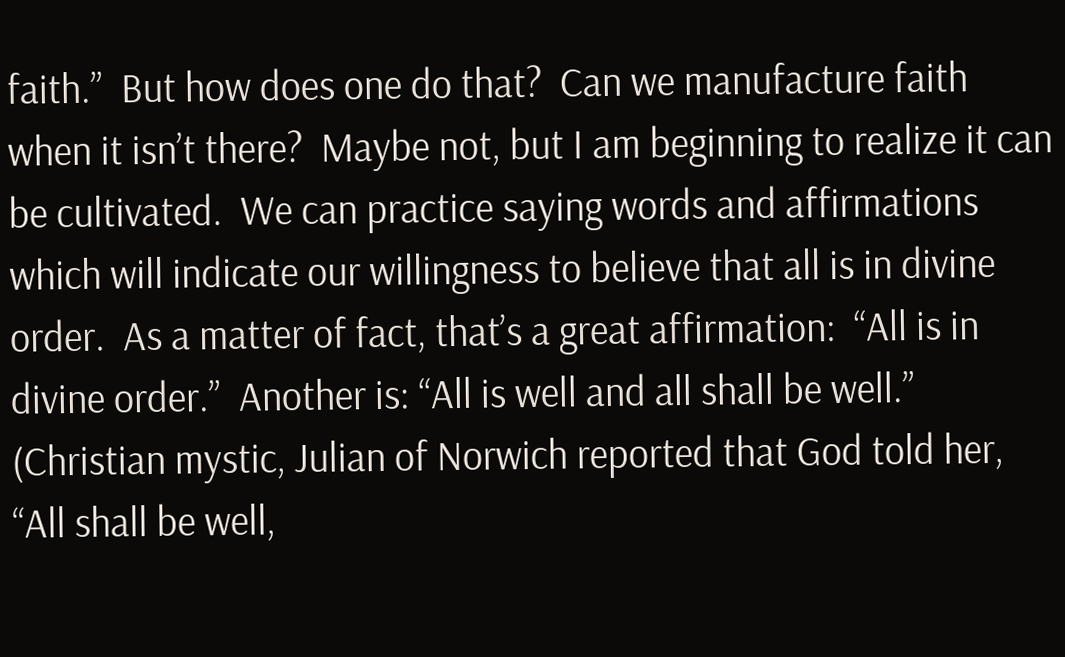faith.”  But how does one do that?  Can we manufacture faith when it isn’t there?  Maybe not, but I am beginning to realize it can be cultivated.  We can practice saying words and affirmations which will indicate our willingness to believe that all is in divine order.  As a matter of fact, that’s a great affirmation:  “All is in divine order.”  Another is: “All is well and all shall be well.”   (Christian mystic, Julian of Norwich reported that God told her, “All shall be well,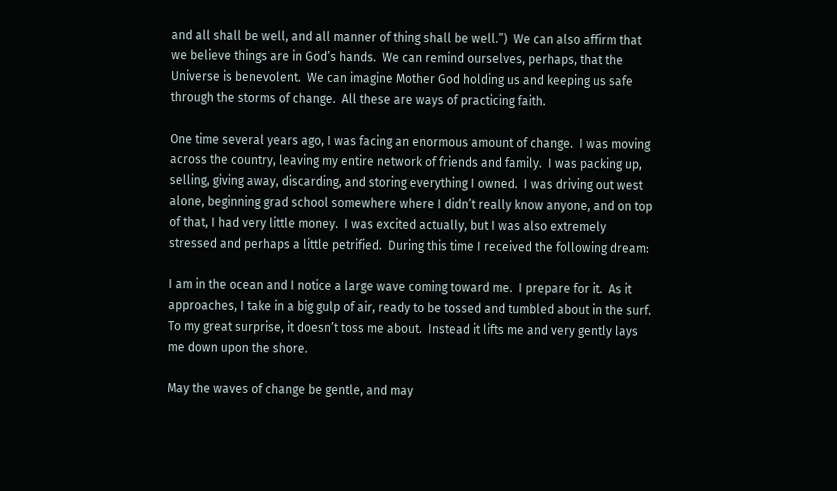and all shall be well, and all manner of thing shall be well.”)  We can also affirm that we believe things are in God’s hands.  We can remind ourselves, perhaps, that the Universe is benevolent.  We can imagine Mother God holding us and keeping us safe through the storms of change.  All these are ways of practicing faith.

One time several years ago, I was facing an enormous amount of change.  I was moving across the country, leaving my entire network of friends and family.  I was packing up, selling, giving away, discarding, and storing everything I owned.  I was driving out west alone, beginning grad school somewhere where I didn’t really know anyone, and on top of that, I had very little money.  I was excited actually, but I was also extremely stressed and perhaps a little petrified.  During this time I received the following dream:

I am in the ocean and I notice a large wave coming toward me.  I prepare for it.  As it approaches, I take in a big gulp of air, ready to be tossed and tumbled about in the surf.  To my great surprise, it doesn’t toss me about.  Instead it lifts me and very gently lays me down upon the shore.

May the waves of change be gentle, and may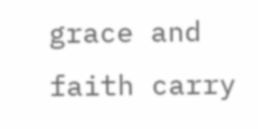grace and faith carry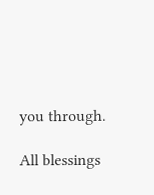you through.

All blessings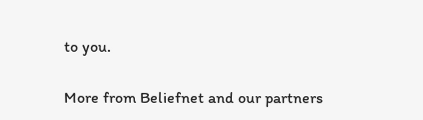to you.

More from Beliefnet and our partners